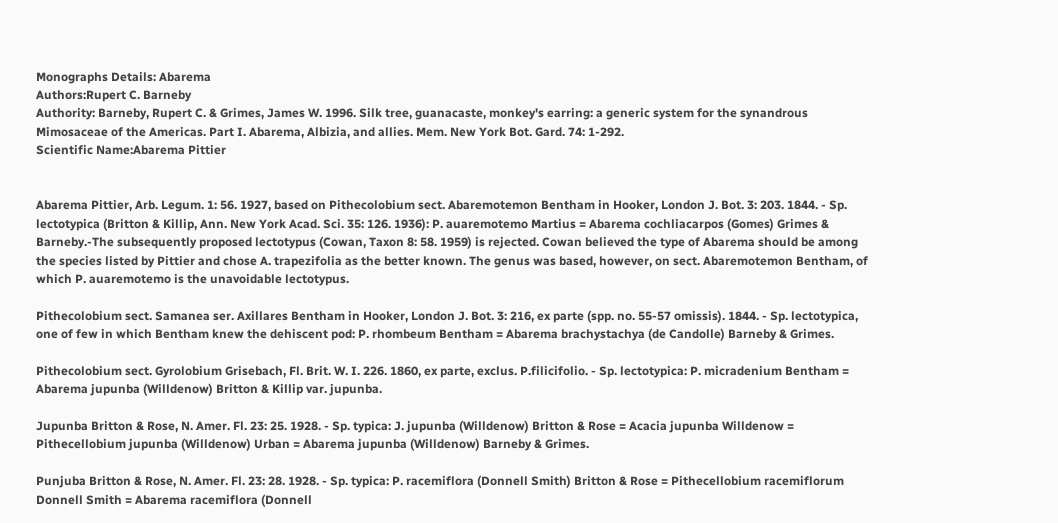Monographs Details: Abarema
Authors:Rupert C. Barneby
Authority: Barneby, Rupert C. & Grimes, James W. 1996. Silk tree, guanacaste, monkey's earring: a generic system for the synandrous Mimosaceae of the Americas. Part I. Abarema, Albizia, and allies. Mem. New York Bot. Gard. 74: 1-292.
Scientific Name:Abarema Pittier


Abarema Pittier, Arb. Legum. 1: 56. 1927, based on Pithecolobium sect. Abaremotemon Bentham in Hooker, London J. Bot. 3: 203. 1844. - Sp. lectotypica (Britton & Killip, Ann. New York Acad. Sci. 35: 126. 1936): P. auaremotemo Martius = Abarema cochliacarpos (Gomes) Grimes & Barneby.-The subsequently proposed lectotypus (Cowan, Taxon 8: 58. 1959) is rejected. Cowan believed the type of Abarema should be among the species listed by Pittier and chose A. trapezifolia as the better known. The genus was based, however, on sect. Abaremotemon Bentham, of which P. auaremotemo is the unavoidable lectotypus.

Pithecolobium sect. Samanea ser. Axillares Bentham in Hooker, London J. Bot. 3: 216, ex parte (spp. no. 55-57 omissis). 1844. - Sp. lectotypica, one of few in which Bentham knew the dehiscent pod: P. rhombeum Bentham = Abarema brachystachya (de Candolle) Barneby & Grimes.

Pithecolobium sect. Gyrolobium Grisebach, Fl. Brit. W. I. 226. 1860, ex parte, exclus. P.filicifolio. - Sp. lectotypica: P. micradenium Bentham = Abarema jupunba (Willdenow) Britton & Killip var. jupunba.

Jupunba Britton & Rose, N. Amer. Fl. 23: 25. 1928. - Sp. typica: J. jupunba (Willdenow) Britton & Rose = Acacia jupunba Willdenow = Pithecellobium jupunba (Willdenow) Urban = Abarema jupunba (Willdenow) Barneby & Grimes.

Punjuba Britton & Rose, N. Amer. Fl. 23: 28. 1928. - Sp. typica: P. racemiflora (Donnell Smith) Britton & Rose = Pithecellobium racemiflorum Donnell Smith = Abarema racemiflora (Donnell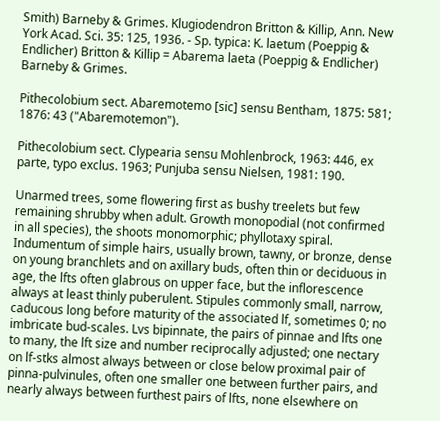Smith) Barneby & Grimes. Klugiodendron Britton & Killip, Ann. New York Acad. Sci. 35: 125, 1936. - Sp. typica: K. laetum (Poeppig & Endlicher) Britton & Killip = Abarema laeta (Poeppig & Endlicher) Barneby & Grimes.

Pithecolobium sect. Abaremotemo [sic] sensu Bentham, 1875: 581; 1876: 43 ("Abaremotemon").

Pithecolobium sect. Clypearia sensu Mohlenbrock, 1963: 446, ex parte, typo exclus. 1963; Punjuba sensu Nielsen, 1981: 190.

Unarmed trees, some flowering first as bushy treelets but few remaining shrubby when adult. Growth monopodial (not confirmed in all species), the shoots monomorphic; phyllotaxy spiral. Indumentum of simple hairs, usually brown, tawny, or bronze, dense on young branchlets and on axillary buds, often thin or deciduous in age, the lfts often glabrous on upper face, but the inflorescence always at least thinly puberulent. Stipules commonly small, narrow, caducous long before maturity of the associated lf, sometimes 0; no imbricate bud-scales. Lvs bipinnate, the pairs of pinnae and lfts one to many, the lft size and number reciprocally adjusted; one nectary on lf-stks almost always between or close below proximal pair of pinna-pulvinules, often one smaller one between further pairs, and nearly always between furthest pairs of lfts, none elsewhere on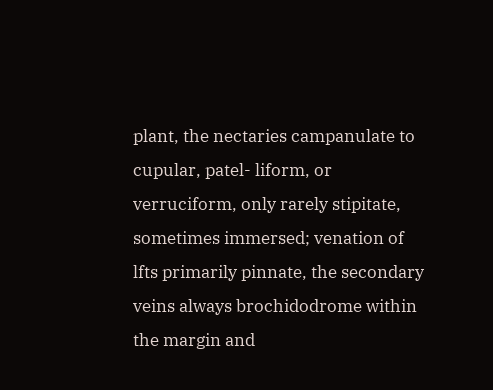plant, the nectaries campanulate to cupular, patel- liform, or verruciform, only rarely stipitate, sometimes immersed; venation of lfts primarily pinnate, the secondary veins always brochidodrome within the margin and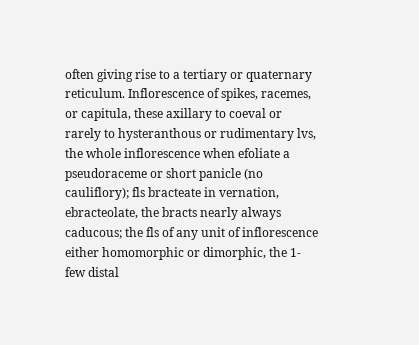often giving rise to a tertiary or quaternary reticulum. Inflorescence of spikes, racemes, or capitula, these axillary to coeval or rarely to hysteranthous or rudimentary lvs, the whole inflorescence when efoliate a pseudoraceme or short panicle (no cauliflory); fls bracteate in vernation, ebracteolate, the bracts nearly always caducous; the fls of any unit of inflorescence either homomorphic or dimorphic, the 1-few distal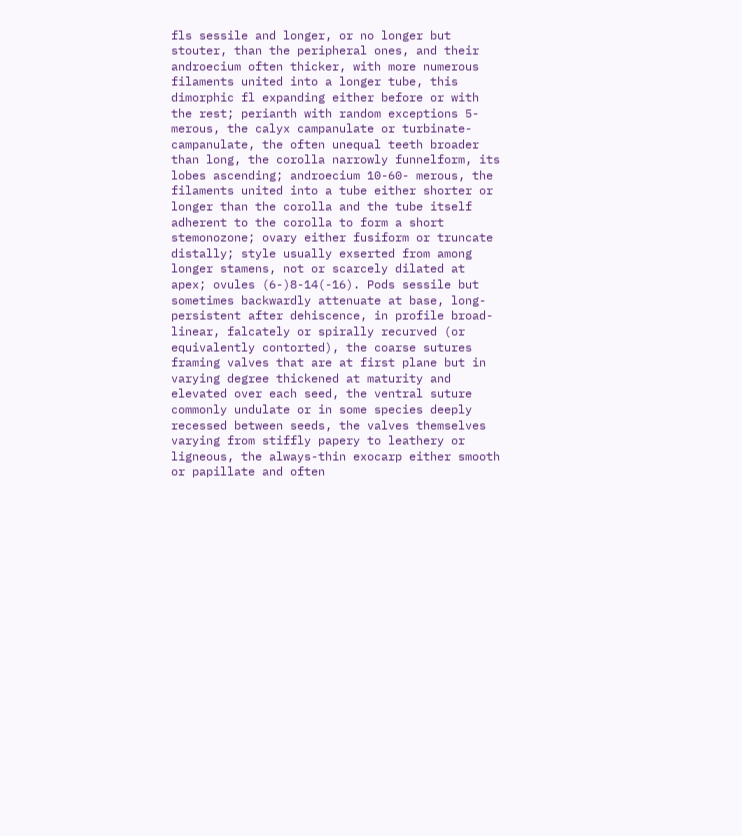fls sessile and longer, or no longer but stouter, than the peripheral ones, and their androecium often thicker, with more numerous filaments united into a longer tube, this dimorphic fl expanding either before or with the rest; perianth with random exceptions 5-merous, the calyx campanulate or turbinate-campanulate, the often unequal teeth broader than long, the corolla narrowly funnelform, its lobes ascending; androecium 10-60- merous, the filaments united into a tube either shorter or longer than the corolla and the tube itself adherent to the corolla to form a short stemonozone; ovary either fusiform or truncate distally; style usually exserted from among longer stamens, not or scarcely dilated at apex; ovules (6-)8-14(-16). Pods sessile but sometimes backwardly attenuate at base, long-persistent after dehiscence, in profile broad-linear, falcately or spirally recurved (or equivalently contorted), the coarse sutures framing valves that are at first plane but in varying degree thickened at maturity and elevated over each seed, the ventral suture commonly undulate or in some species deeply recessed between seeds, the valves themselves varying from stiffly papery to leathery or ligneous, the always-thin exocarp either smooth or papillate and often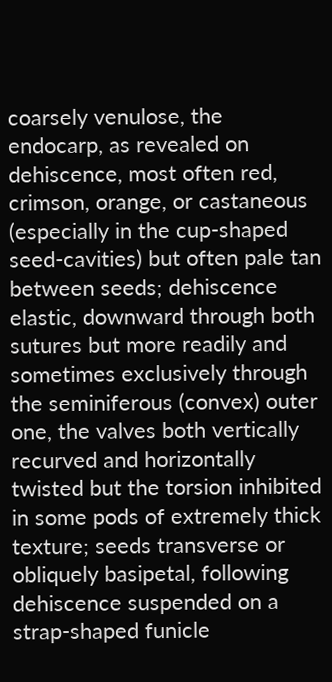coarsely venulose, the endocarp, as revealed on dehiscence, most often red, crimson, orange, or castaneous (especially in the cup-shaped seed-cavities) but often pale tan between seeds; dehiscence elastic, downward through both sutures but more readily and sometimes exclusively through the seminiferous (convex) outer one, the valves both vertically recurved and horizontally twisted but the torsion inhibited in some pods of extremely thick texture; seeds transverse or obliquely basipetal, following dehiscence suspended on a strap-shaped funicle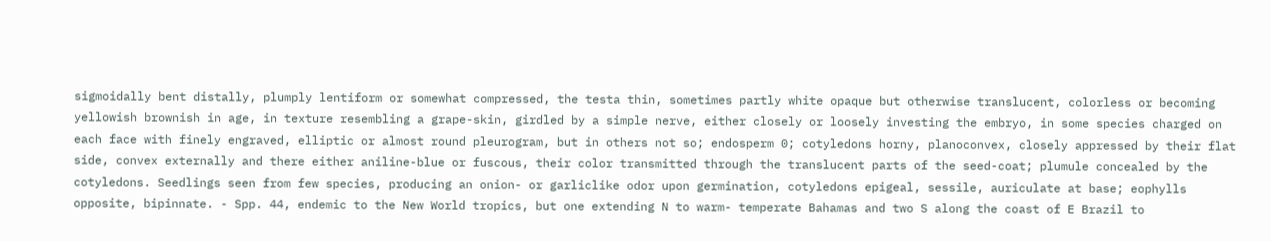sigmoidally bent distally, plumply lentiform or somewhat compressed, the testa thin, sometimes partly white opaque but otherwise translucent, colorless or becoming yellowish brownish in age, in texture resembling a grape-skin, girdled by a simple nerve, either closely or loosely investing the embryo, in some species charged on each face with finely engraved, elliptic or almost round pleurogram, but in others not so; endosperm 0; cotyledons horny, planoconvex, closely appressed by their flat side, convex externally and there either aniline-blue or fuscous, their color transmitted through the translucent parts of the seed-coat; plumule concealed by the cotyledons. Seedlings seen from few species, producing an onion- or garliclike odor upon germination, cotyledons epigeal, sessile, auriculate at base; eophylls opposite, bipinnate. - Spp. 44, endemic to the New World tropics, but one extending N to warm- temperate Bahamas and two S along the coast of E Brazil to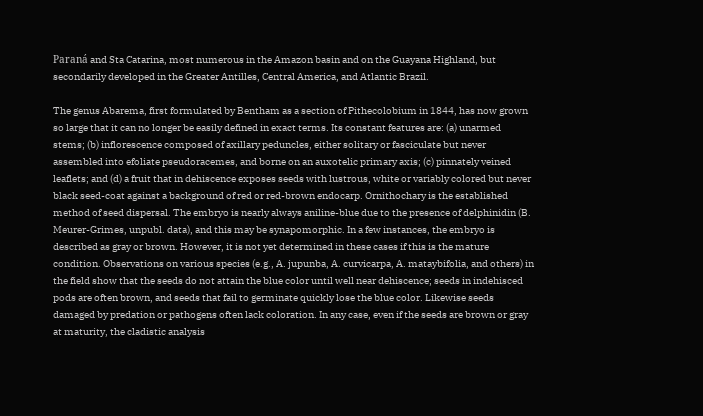Paraná and Sta Catarina, most numerous in the Amazon basin and on the Guayana Highland, but secondarily developed in the Greater Antilles, Central America, and Atlantic Brazil.

The genus Abarema, first formulated by Bentham as a section of Pithecolobium in 1844, has now grown so large that it can no longer be easily defined in exact terms. Its constant features are: (a) unarmed stems; (b) inflorescence composed of axillary peduncles, either solitary or fasciculate but never assembled into efoliate pseudoracemes, and borne on an auxotelic primary axis; (c) pinnately veined leaflets; and (d) a fruit that in dehiscence exposes seeds with lustrous, white or variably colored but never black seed-coat against a background of red or red-brown endocarp. Ornithochary is the established method of seed dispersal. The embryo is nearly always aniline-blue due to the presence of delphinidin (B. Meurer-Grimes, unpubl. data), and this may be synapomorphic. In a few instances, the embryo is described as gray or brown. However, it is not yet determined in these cases if this is the mature condition. Observations on various species (e.g., A. jupunba, A. curvicarpa, A. mataybifolia, and others) in the field show that the seeds do not attain the blue color until well near dehiscence; seeds in indehisced pods are often brown, and seeds that fail to germinate quickly lose the blue color. Likewise seeds damaged by predation or pathogens often lack coloration. In any case, even if the seeds are brown or gray at maturity, the cladistic analysis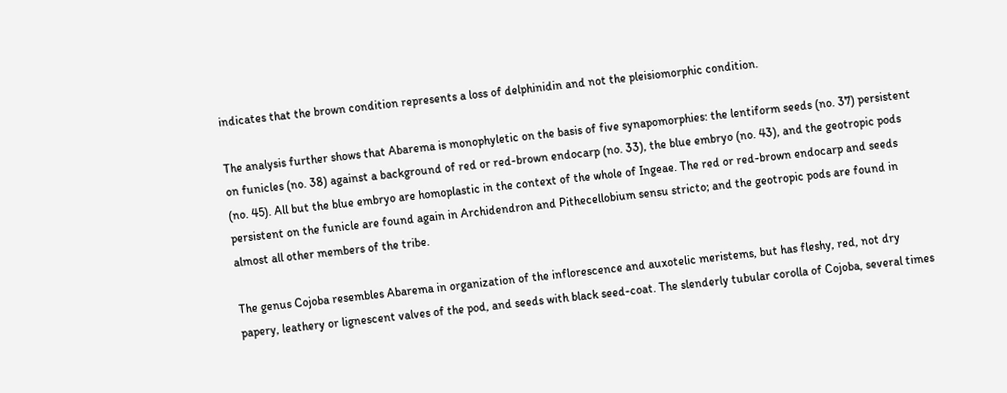indicates that the brown condition represents a loss of delphinidin and not the pleisiomorphic condition.

The analysis further shows that Abarema is monophyletic on the basis of five synapomorphies: the lentiform seeds (no. 37) persistent on funicles (no. 38) against a background of red or red-brown endocarp (no. 33), the blue embryo (no. 43), and the geotropic pods (no. 45). All but the blue embryo are homoplastic in the context of the whole of Ingeae. The red or red-brown endocarp and seeds persistent on the funicle are found again in Archidendron and Pithecellobium sensu stricto; and the geotropic pods are found in almost all other members of the tribe.

The genus Cojoba resembles Abarema in organization of the inflorescence and auxotelic meristems, but has fleshy, red, not dry papery, leathery or lignescent valves of the pod, and seeds with black seed-coat. The slenderly tubular corolla of Cojoba, several times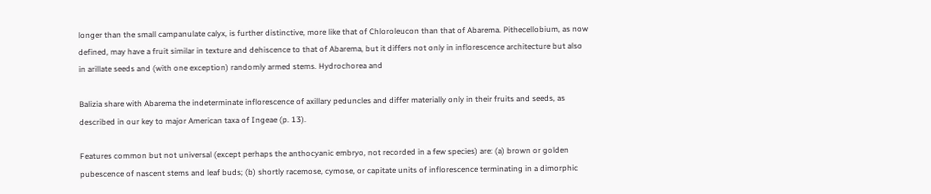longer than the small campanulate calyx, is further distinctive, more like that of Chloroleucon than that of Abarema. Pithecellobium, as now defined, may have a fruit similar in texture and dehiscence to that of Abarema, but it differs not only in inflorescence architecture but also in arillate seeds and (with one exception) randomly armed stems. Hydrochorea and

Balizia share with Abarema the indeterminate inflorescence of axillary peduncles and differ materially only in their fruits and seeds, as described in our key to major American taxa of Ingeae (p. 13).

Features common but not universal (except perhaps the anthocyanic embryo, not recorded in a few species) are: (a) brown or golden pubescence of nascent stems and leaf buds; (b) shortly racemose, cymose, or capitate units of inflorescence terminating in a dimorphic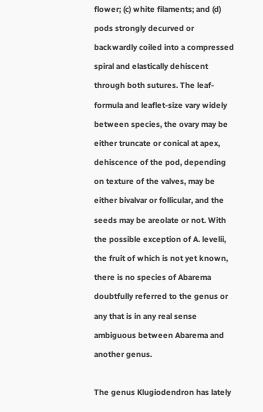flower; (c) white filaments; and (d) pods strongly decurved or backwardly coiled into a compressed spiral and elastically dehiscent through both sutures. The leaf-formula and leaflet-size vary widely between species, the ovary may be either truncate or conical at apex, dehiscence of the pod, depending on texture of the valves, may be either bivalvar or follicular, and the seeds may be areolate or not. With the possible exception of A. levelii, the fruit of which is not yet known, there is no species of Abarema doubtfully referred to the genus or any that is in any real sense ambiguous between Abarema and another genus.

The genus Klugiodendron has lately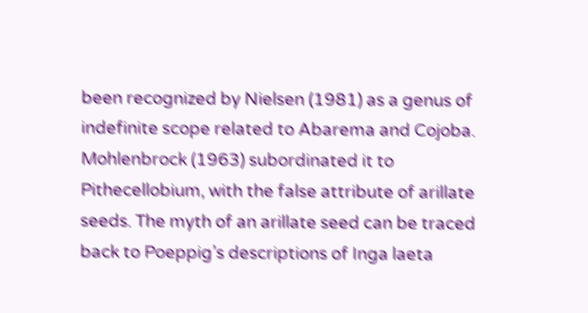been recognized by Nielsen (1981) as a genus of indefinite scope related to Abarema and Cojoba. Mohlenbrock (1963) subordinated it to Pithecellobium, with the false attribute of arillate seeds. The myth of an arillate seed can be traced back to Poeppig’s descriptions of Inga laeta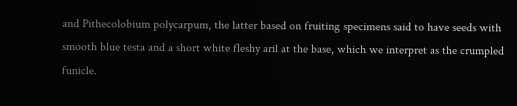and Pithecolobium polycarpum, the latter based on fruiting specimens said to have seeds with smooth blue testa and a short white fleshy aril at the base, which we interpret as the crumpled funicle.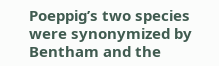Poeppig’s two species were synonymized by Bentham and the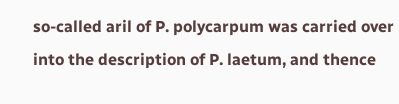so-called aril of P. polycarpum was carried over into the description of P. laetum, and thence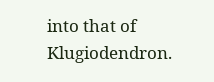into that of Klugiodendron.